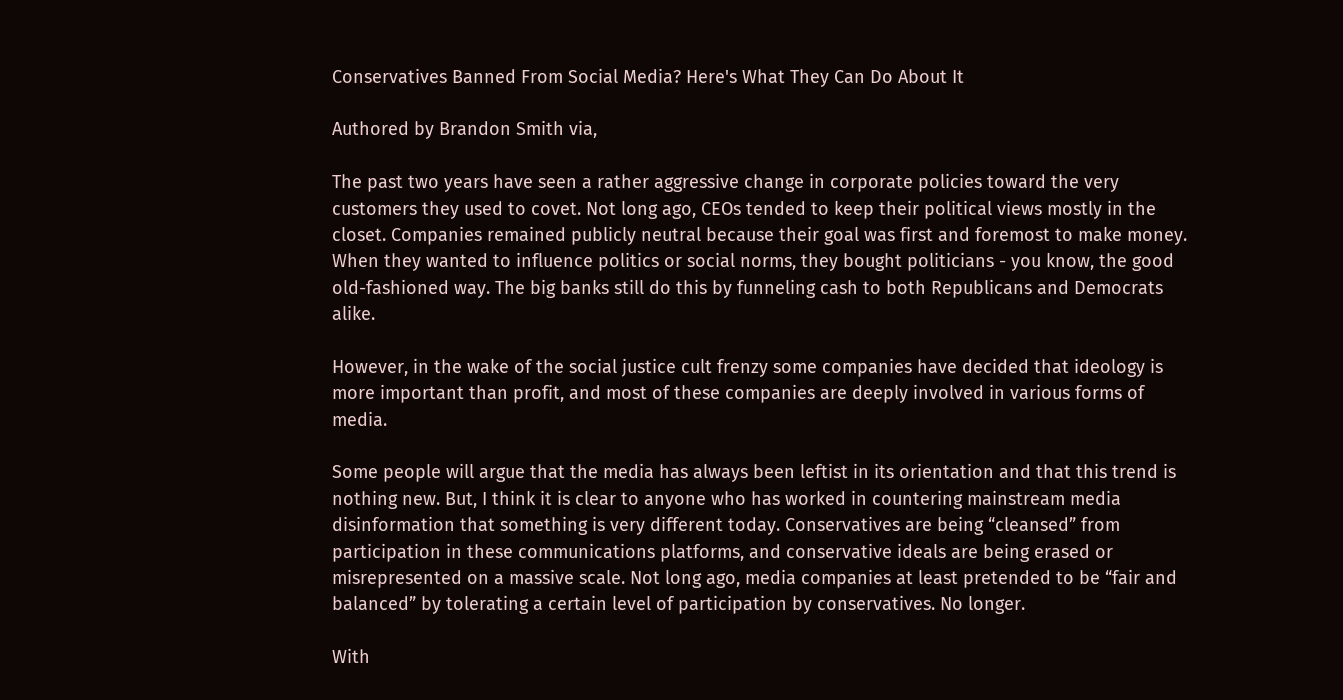Conservatives Banned From Social Media? Here's What They Can Do About It

Authored by Brandon Smith via,

The past two years have seen a rather aggressive change in corporate policies toward the very customers they used to covet. Not long ago, CEOs tended to keep their political views mostly in the closet. Companies remained publicly neutral because their goal was first and foremost to make money. When they wanted to influence politics or social norms, they bought politicians - you know, the good old-fashioned way. The big banks still do this by funneling cash to both Republicans and Democrats alike.

However, in the wake of the social justice cult frenzy some companies have decided that ideology is more important than profit, and most of these companies are deeply involved in various forms of media.

Some people will argue that the media has always been leftist in its orientation and that this trend is nothing new. But, I think it is clear to anyone who has worked in countering mainstream media disinformation that something is very different today. Conservatives are being “cleansed” from participation in these communications platforms, and conservative ideals are being erased or misrepresented on a massive scale. Not long ago, media companies at least pretended to be “fair and balanced” by tolerating a certain level of participation by conservatives. No longer.

With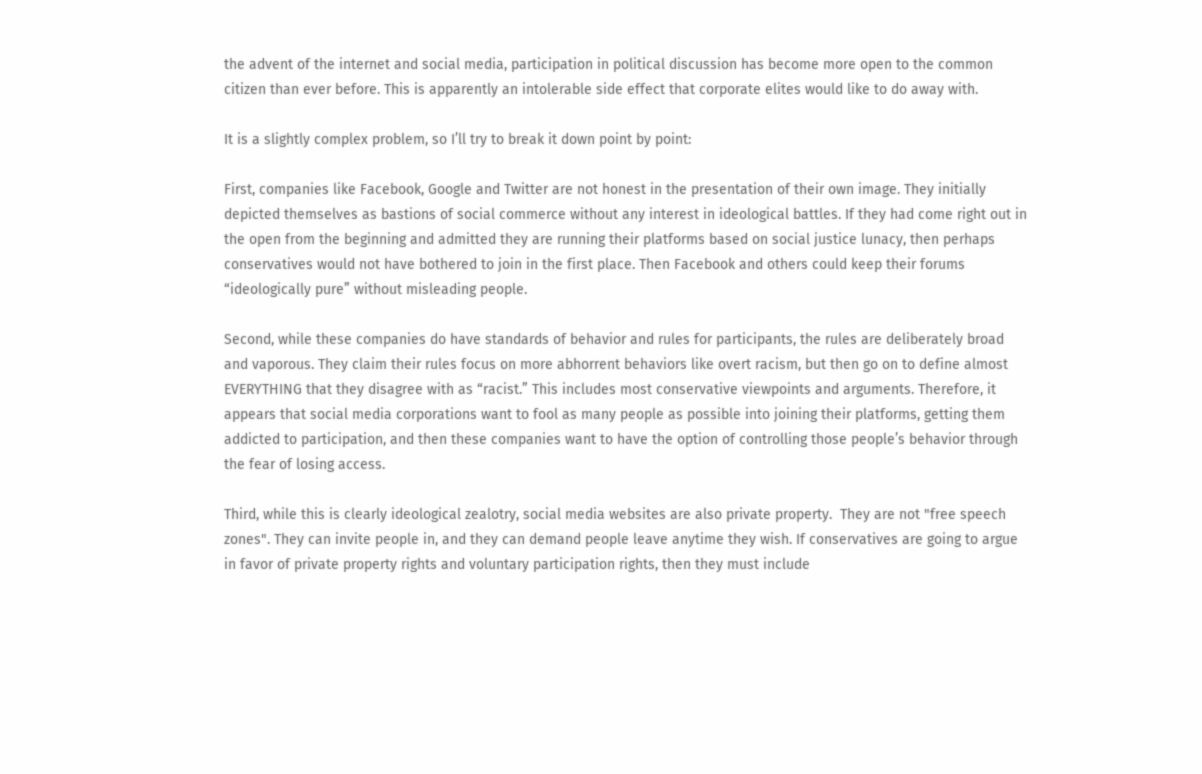the advent of the internet and social media, participation in political discussion has become more open to the common citizen than ever before. This is apparently an intolerable side effect that corporate elites would like to do away with.

It is a slightly complex problem, so I’ll try to break it down point by point:

First, companies like Facebook, Google and Twitter are not honest in the presentation of their own image. They initially depicted themselves as bastions of social commerce without any interest in ideological battles. If they had come right out in the open from the beginning and admitted they are running their platforms based on social justice lunacy, then perhaps conservatives would not have bothered to join in the first place. Then Facebook and others could keep their forums “ideologically pure” without misleading people.

Second, while these companies do have standards of behavior and rules for participants, the rules are deliberately broad and vaporous. They claim their rules focus on more abhorrent behaviors like overt racism, but then go on to define almost EVERYTHING that they disagree with as “racist.” This includes most conservative viewpoints and arguments. Therefore, it appears that social media corporations want to fool as many people as possible into joining their platforms, getting them addicted to participation, and then these companies want to have the option of controlling those people’s behavior through the fear of losing access.

Third, while this is clearly ideological zealotry, social media websites are also private property.  They are not "free speech zones". They can invite people in, and they can demand people leave anytime they wish. If conservatives are going to argue in favor of private property rights and voluntary participation rights, then they must include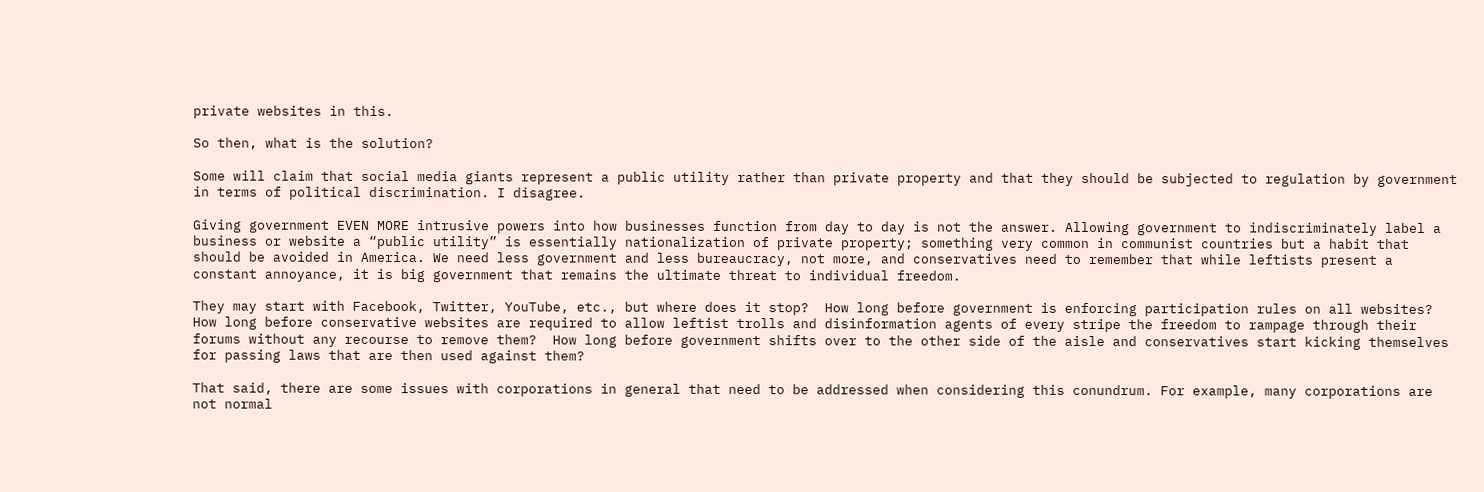private websites in this.

So then, what is the solution?

Some will claim that social media giants represent a public utility rather than private property and that they should be subjected to regulation by government in terms of political discrimination. I disagree.

Giving government EVEN MORE intrusive powers into how businesses function from day to day is not the answer. Allowing government to indiscriminately label a business or website a “public utility” is essentially nationalization of private property; something very common in communist countries but a habit that should be avoided in America. We need less government and less bureaucracy, not more, and conservatives need to remember that while leftists present a constant annoyance, it is big government that remains the ultimate threat to individual freedom.

They may start with Facebook, Twitter, YouTube, etc., but where does it stop?  How long before government is enforcing participation rules on all websites?  How long before conservative websites are required to allow leftist trolls and disinformation agents of every stripe the freedom to rampage through their forums without any recourse to remove them?  How long before government shifts over to the other side of the aisle and conservatives start kicking themselves for passing laws that are then used against them?

That said, there are some issues with corporations in general that need to be addressed when considering this conundrum. For example, many corporations are not normal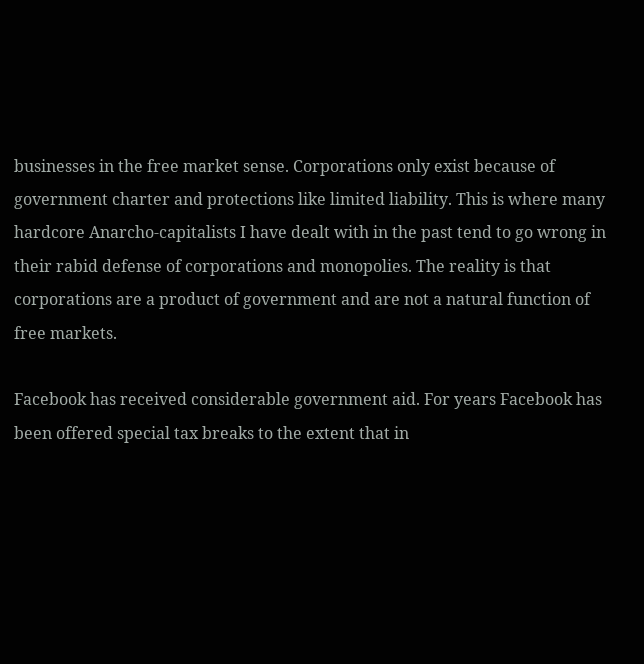businesses in the free market sense. Corporations only exist because of government charter and protections like limited liability. This is where many hardcore Anarcho-capitalists I have dealt with in the past tend to go wrong in their rabid defense of corporations and monopolies. The reality is that corporations are a product of government and are not a natural function of free markets.

Facebook has received considerable government aid. For years Facebook has been offered special tax breaks to the extent that in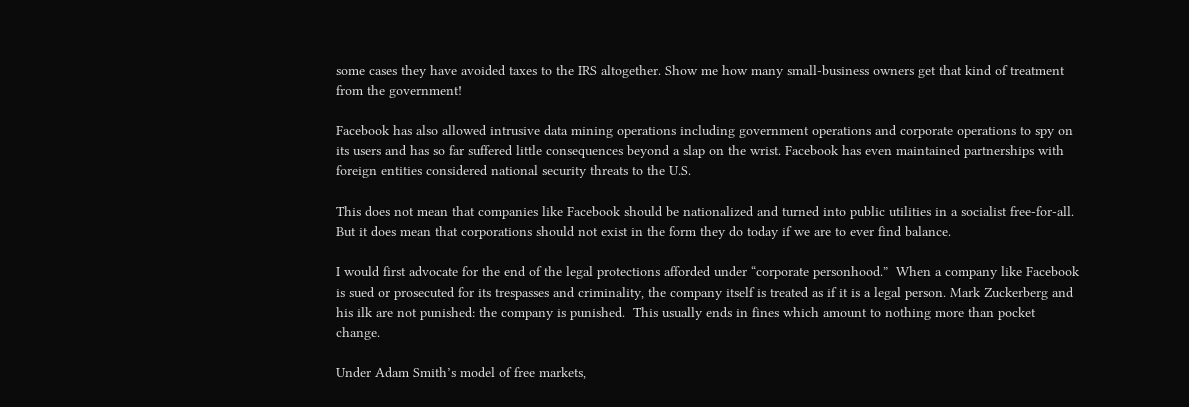some cases they have avoided taxes to the IRS altogether. Show me how many small-business owners get that kind of treatment from the government!

Facebook has also allowed intrusive data mining operations including government operations and corporate operations to spy on its users and has so far suffered little consequences beyond a slap on the wrist. Facebook has even maintained partnerships with foreign entities considered national security threats to the U.S.

This does not mean that companies like Facebook should be nationalized and turned into public utilities in a socialist free-for-all. But it does mean that corporations should not exist in the form they do today if we are to ever find balance.

I would first advocate for the end of the legal protections afforded under “corporate personhood.”  When a company like Facebook is sued or prosecuted for its trespasses and criminality, the company itself is treated as if it is a legal person. Mark Zuckerberg and his ilk are not punished: the company is punished.  This usually ends in fines which amount to nothing more than pocket change.

Under Adam Smith’s model of free markets,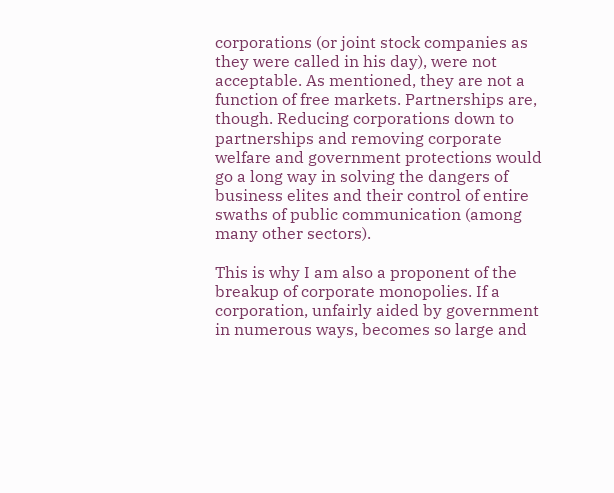corporations (or joint stock companies as they were called in his day), were not acceptable. As mentioned, they are not a function of free markets. Partnerships are, though. Reducing corporations down to partnerships and removing corporate welfare and government protections would go a long way in solving the dangers of business elites and their control of entire swaths of public communication (among many other sectors).

This is why I am also a proponent of the breakup of corporate monopolies. If a corporation, unfairly aided by government in numerous ways, becomes so large and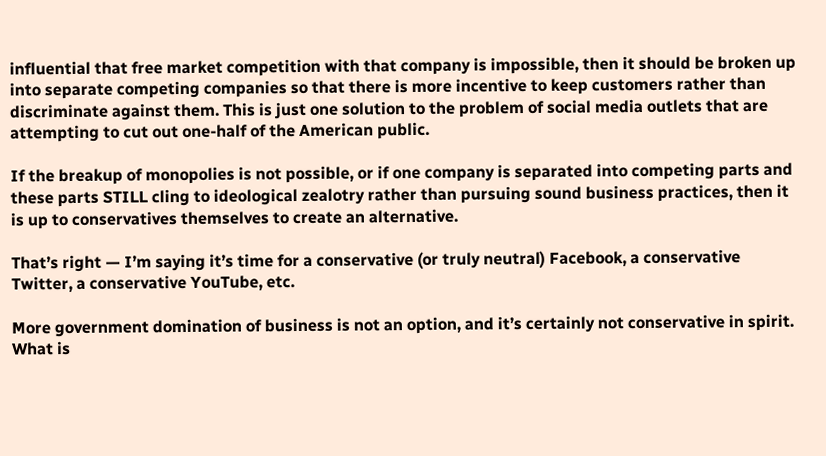influential that free market competition with that company is impossible, then it should be broken up into separate competing companies so that there is more incentive to keep customers rather than discriminate against them. This is just one solution to the problem of social media outlets that are attempting to cut out one-half of the American public.

If the breakup of monopolies is not possible, or if one company is separated into competing parts and these parts STILL cling to ideological zealotry rather than pursuing sound business practices, then it is up to conservatives themselves to create an alternative.

That’s right — I’m saying it’s time for a conservative (or truly neutral) Facebook, a conservative Twitter, a conservative YouTube, etc.

More government domination of business is not an option, and it’s certainly not conservative in spirit. What is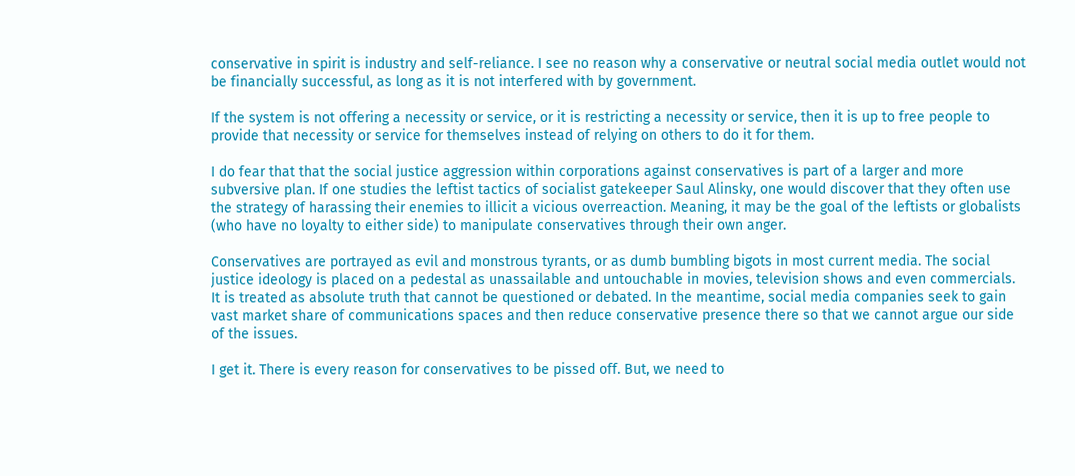conservative in spirit is industry and self-reliance. I see no reason why a conservative or neutral social media outlet would not be financially successful, as long as it is not interfered with by government.

If the system is not offering a necessity or service, or it is restricting a necessity or service, then it is up to free people to provide that necessity or service for themselves instead of relying on others to do it for them.

I do fear that that the social justice aggression within corporations against conservatives is part of a larger and more subversive plan. If one studies the leftist tactics of socialist gatekeeper Saul Alinsky, one would discover that they often use the strategy of harassing their enemies to illicit a vicious overreaction. Meaning, it may be the goal of the leftists or globalists (who have no loyalty to either side) to manipulate conservatives through their own anger.

Conservatives are portrayed as evil and monstrous tyrants, or as dumb bumbling bigots in most current media. The social justice ideology is placed on a pedestal as unassailable and untouchable in movies, television shows and even commercials. It is treated as absolute truth that cannot be questioned or debated. In the meantime, social media companies seek to gain vast market share of communications spaces and then reduce conservative presence there so that we cannot argue our side of the issues.

I get it. There is every reason for conservatives to be pissed off. But, we need to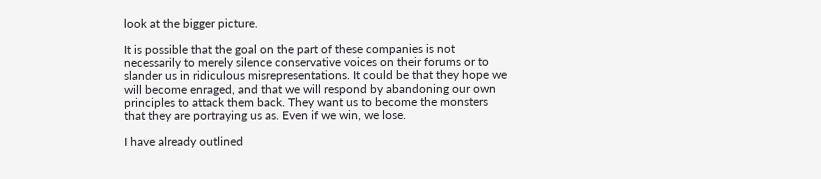look at the bigger picture.

It is possible that the goal on the part of these companies is not necessarily to merely silence conservative voices on their forums or to slander us in ridiculous misrepresentations. It could be that they hope we will become enraged, and that we will respond by abandoning our own principles to attack them back. They want us to become the monsters that they are portraying us as. Even if we win, we lose.

I have already outlined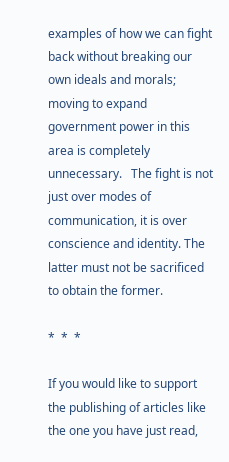examples of how we can fight back without breaking our own ideals and morals; moving to expand government power in this area is completely unnecessary.   The fight is not just over modes of communication, it is over conscience and identity. The latter must not be sacrificed to obtain the former.

*  *  *

If you would like to support the publishing of articles like the one you have just read,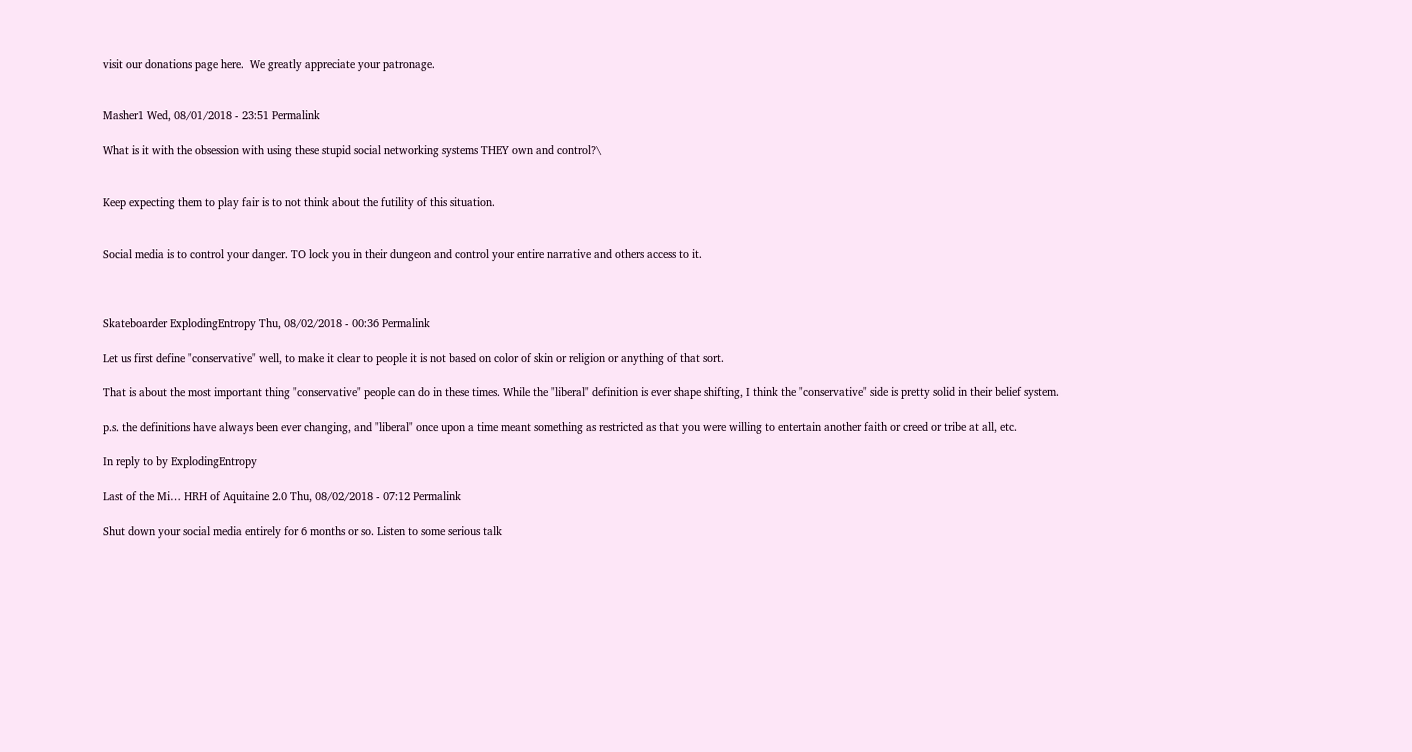visit our donations page here.  We greatly appreciate your patronage.


Masher1 Wed, 08/01/2018 - 23:51 Permalink

What is it with the obsession with using these stupid social networking systems THEY own and control?\


Keep expecting them to play fair is to not think about the futility of this situation.


Social media is to control your danger. TO lock you in their dungeon and control your entire narrative and others access to it.



Skateboarder ExplodingEntropy Thu, 08/02/2018 - 00:36 Permalink

Let us first define "conservative" well, to make it clear to people it is not based on color of skin or religion or anything of that sort.

That is about the most important thing "conservative" people can do in these times. While the "liberal" definition is ever shape shifting, I think the "conservative" side is pretty solid in their belief system.

p.s. the definitions have always been ever changing, and "liberal" once upon a time meant something as restricted as that you were willing to entertain another faith or creed or tribe at all, etc.

In reply to by ExplodingEntropy

Last of the Mi… HRH of Aquitaine 2.0 Thu, 08/02/2018 - 07:12 Permalink

Shut down your social media entirely for 6 months or so. Listen to some serious talk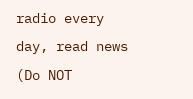radio every day, read news (Do NOT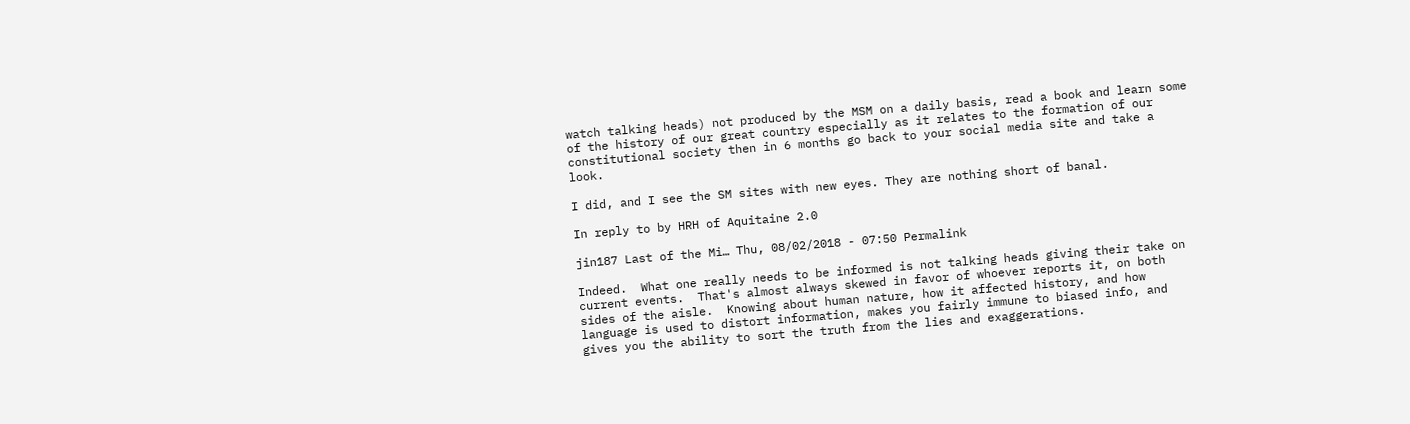watch talking heads) not produced by the MSM on a daily basis, read a book and learn some of the history of our great country especially as it relates to the formation of our constitutional society then in 6 months go back to your social media site and take a look.

I did, and I see the SM sites with new eyes. They are nothing short of banal.

In reply to by HRH of Aquitaine 2.0

jin187 Last of the Mi… Thu, 08/02/2018 - 07:50 Permalink

Indeed.  What one really needs to be informed is not talking heads giving their take on current events.  That's almost always skewed in favor of whoever reports it, on both sides of the aisle.  Knowing about human nature, how it affected history, and how language is used to distort information, makes you fairly immune to biased info, and gives you the ability to sort the truth from the lies and exaggerations.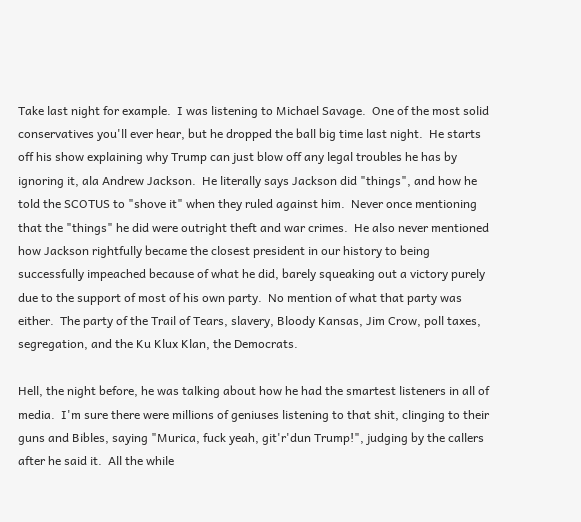Take last night for example.  I was listening to Michael Savage.  One of the most solid conservatives you'll ever hear, but he dropped the ball big time last night.  He starts off his show explaining why Trump can just blow off any legal troubles he has by ignoring it, ala Andrew Jackson.  He literally says Jackson did "things", and how he told the SCOTUS to "shove it" when they ruled against him.  Never once mentioning that the "things" he did were outright theft and war crimes.  He also never mentioned how Jackson rightfully became the closest president in our history to being successfully impeached because of what he did, barely squeaking out a victory purely due to the support of most of his own party.  No mention of what that party was either.  The party of the Trail of Tears, slavery, Bloody Kansas, Jim Crow, poll taxes, segregation, and the Ku Klux Klan, the Democrats.

Hell, the night before, he was talking about how he had the smartest listeners in all of media.  I'm sure there were millions of geniuses listening to that shit, clinging to their guns and Bibles, saying "Murica, fuck yeah, git'r'dun Trump!", judging by the callers after he said it.  All the while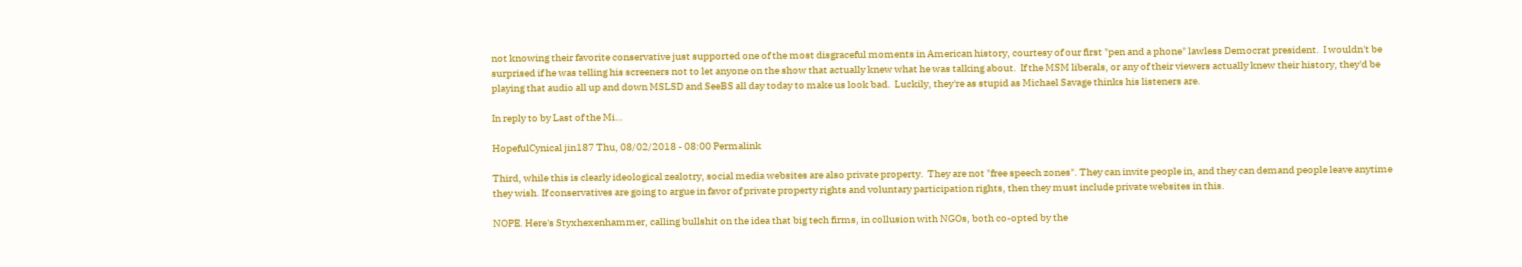not knowing their favorite conservative just supported one of the most disgraceful moments in American history, courtesy of our first "pen and a phone" lawless Democrat president.  I wouldn't be surprised if he was telling his screeners not to let anyone on the show that actually knew what he was talking about.  If the MSM liberals, or any of their viewers actually knew their history, they'd be playing that audio all up and down MSLSD and SeeBS all day today to make us look bad.  Luckily, they're as stupid as Michael Savage thinks his listeners are.

In reply to by Last of the Mi…

HopefulCynical jin187 Thu, 08/02/2018 - 08:00 Permalink

Third, while this is clearly ideological zealotry, social media websites are also private property.  They are not "free speech zones". They can invite people in, and they can demand people leave anytime they wish. If conservatives are going to argue in favor of private property rights and voluntary participation rights, then they must include private websites in this.

NOPE. Here's Styxhexenhammer, calling bullshit on the idea that big tech firms, in collusion with NGOs, both co-opted by the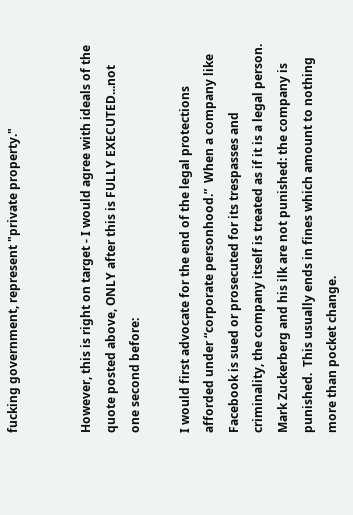fucking government, represent "private property."


However, this is right on target - I would agree with ideals of the quote posted above, ONLY after this is FULLY EXECUTED...not one second before:

I would first advocate for the end of the legal protections afforded under “corporate personhood.”  When a company like Facebook is sued or prosecuted for its trespasses and criminality, the company itself is treated as if it is a legal person. Mark Zuckerberg and his ilk are not punished: the company is punished.  This usually ends in fines which amount to nothing more than pocket change.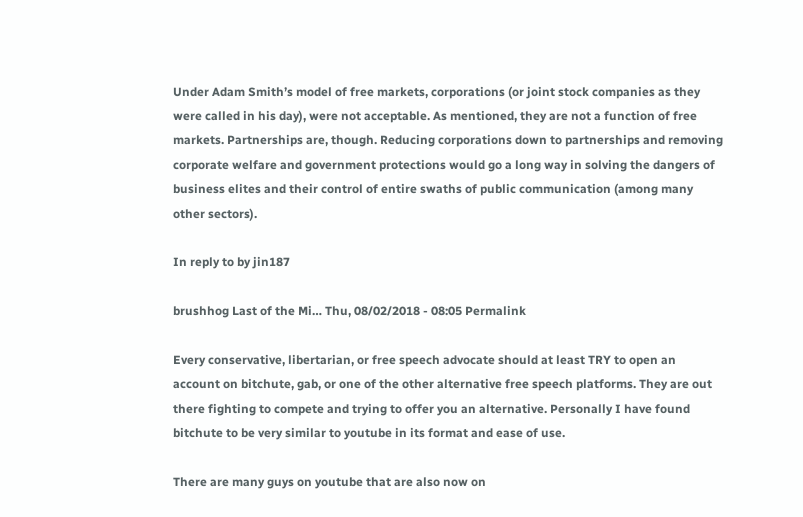Under Adam Smith’s model of free markets, corporations (or joint stock companies as they were called in his day), were not acceptable. As mentioned, they are not a function of free markets. Partnerships are, though. Reducing corporations down to partnerships and removing corporate welfare and government protections would go a long way in solving the dangers of business elites and their control of entire swaths of public communication (among many other sectors).

In reply to by jin187

brushhog Last of the Mi… Thu, 08/02/2018 - 08:05 Permalink

Every conservative, libertarian, or free speech advocate should at least TRY to open an account on bitchute, gab, or one of the other alternative free speech platforms. They are out there fighting to compete and trying to offer you an alternative. Personally I have found bitchute to be very similar to youtube in its format and ease of use.

There are many guys on youtube that are also now on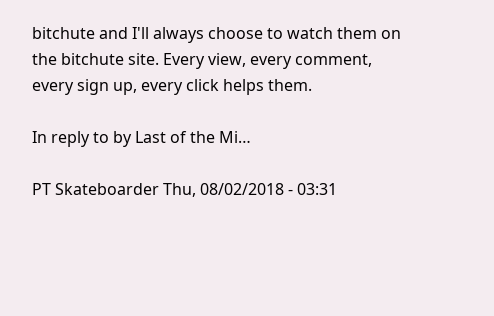bitchute and I'll always choose to watch them on the bitchute site. Every view, every comment, every sign up, every click helps them.

In reply to by Last of the Mi…

PT Skateboarder Thu, 08/02/2018 - 03:31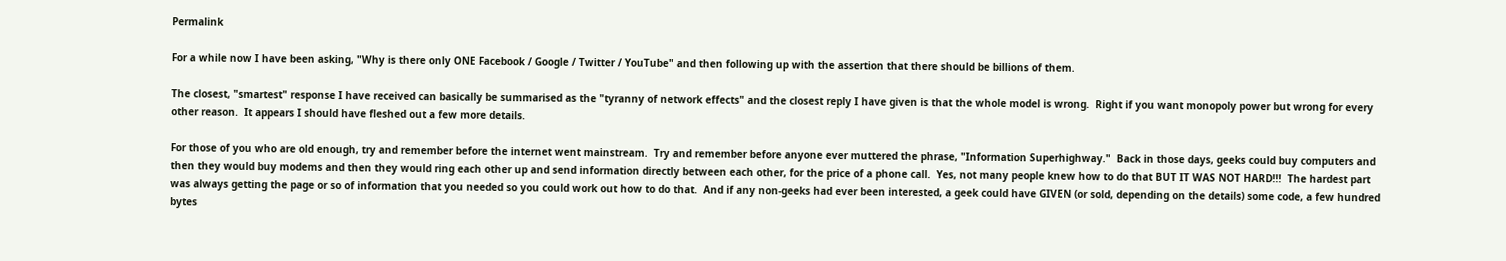Permalink

For a while now I have been asking, "Why is there only ONE Facebook / Google / Twitter / YouTube" and then following up with the assertion that there should be billions of them.

The closest, "smartest" response I have received can basically be summarised as the "tyranny of network effects" and the closest reply I have given is that the whole model is wrong.  Right if you want monopoly power but wrong for every other reason.  It appears I should have fleshed out a few more details.

For those of you who are old enough, try and remember before the internet went mainstream.  Try and remember before anyone ever muttered the phrase, "Information Superhighway."  Back in those days, geeks could buy computers and then they would buy modems and then they would ring each other up and send information directly between each other, for the price of a phone call.  Yes, not many people knew how to do that BUT IT WAS NOT HARD!!!  The hardest part was always getting the page or so of information that you needed so you could work out how to do that.  And if any non-geeks had ever been interested, a geek could have GIVEN (or sold, depending on the details) some code, a few hundred bytes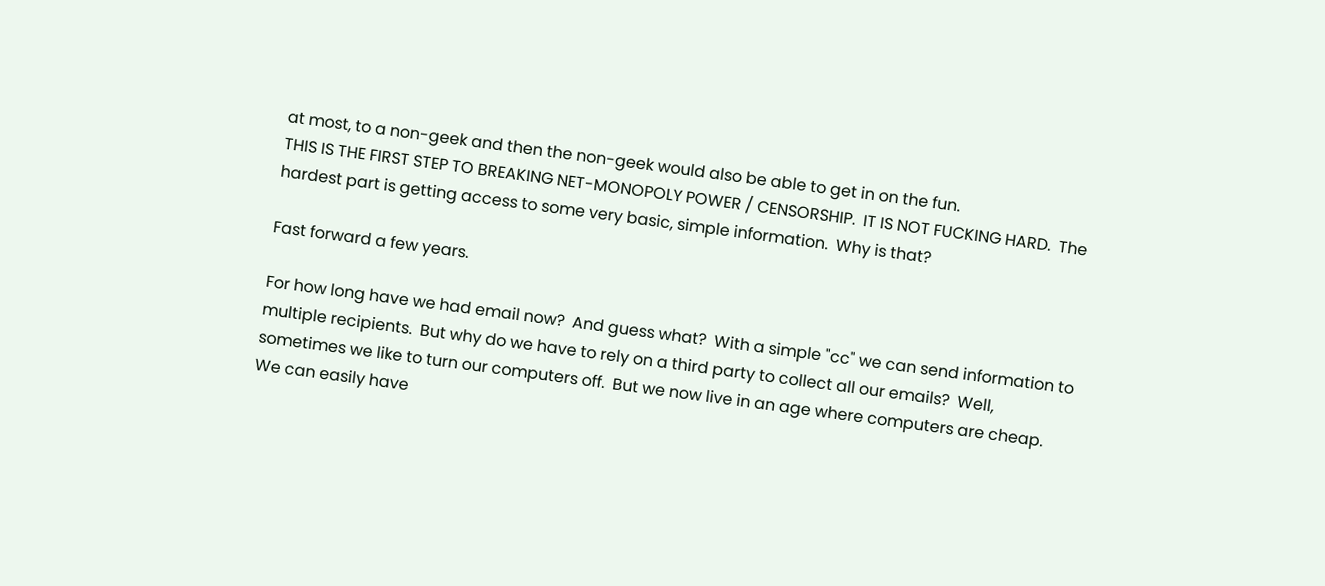at most, to a non-geek and then the non-geek would also be able to get in on the fun.
THIS IS THE FIRST STEP TO BREAKING NET-MONOPOLY POWER / CENSORSHIP.  IT IS NOT FUCKING HARD.  The hardest part is getting access to some very basic, simple information.  Why is that?

Fast forward a few years.

For how long have we had email now?  And guess what?  With a simple "cc" we can send information to multiple recipients.  But why do we have to rely on a third party to collect all our emails?  Well, sometimes we like to turn our computers off.  But we now live in an age where computers are cheap.  We can easily have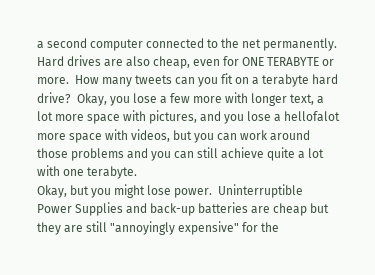a second computer connected to the net permanently.  Hard drives are also cheap, even for ONE TERABYTE or more.  How many tweets can you fit on a terabyte hard drive?  Okay, you lose a few more with longer text, a lot more space with pictures, and you lose a hellofalot more space with videos, but you can work around those problems and you can still achieve quite a lot with one terabyte.
Okay, but you might lose power.  Uninterruptible Power Supplies and back-up batteries are cheap but they are still "annoyingly expensive" for the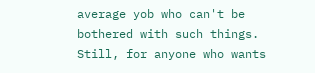average yob who can't be bothered with such things.  Still, for anyone who wants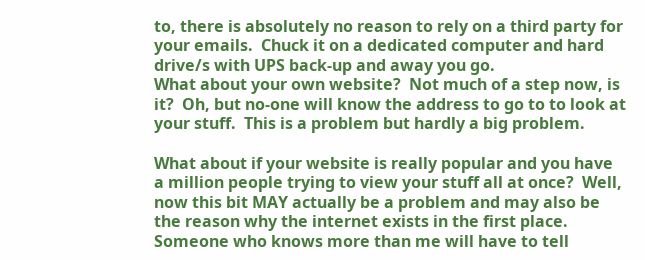to, there is absolutely no reason to rely on a third party for your emails.  Chuck it on a dedicated computer and hard drive/s with UPS back-up and away you go.
What about your own website?  Not much of a step now, is it?  Oh, but no-one will know the address to go to to look at your stuff.  This is a problem but hardly a big problem.

What about if your website is really popular and you have a million people trying to view your stuff all at once?  Well, now this bit MAY actually be a problem and may also be the reason why the internet exists in the first place.  Someone who knows more than me will have to tell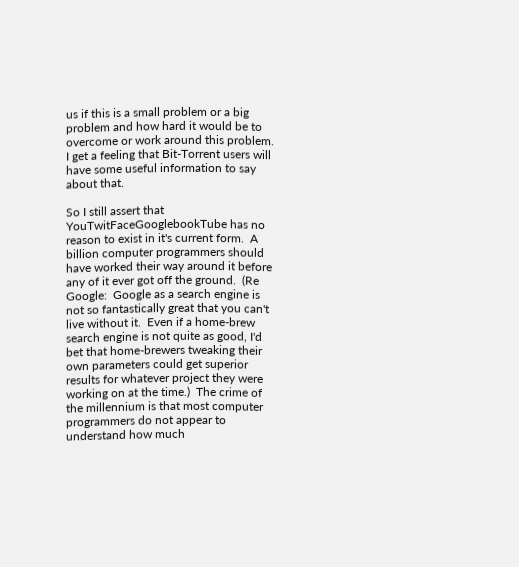us if this is a small problem or a big problem and how hard it would be to overcome or work around this problem.  I get a feeling that Bit-Torrent users will have some useful information to say about that.

So I still assert that YouTwitFaceGooglebookTube has no reason to exist in it's current form.  A billion computer programmers should have worked their way around it before any of it ever got off the ground.  (Re Google:  Google as a search engine is not so fantastically great that you can't live without it.  Even if a home-brew search engine is not quite as good, I'd bet that home-brewers tweaking their own parameters could get superior results for whatever project they were working on at the time.)  The crime of the millennium is that most computer programmers do not appear to understand how much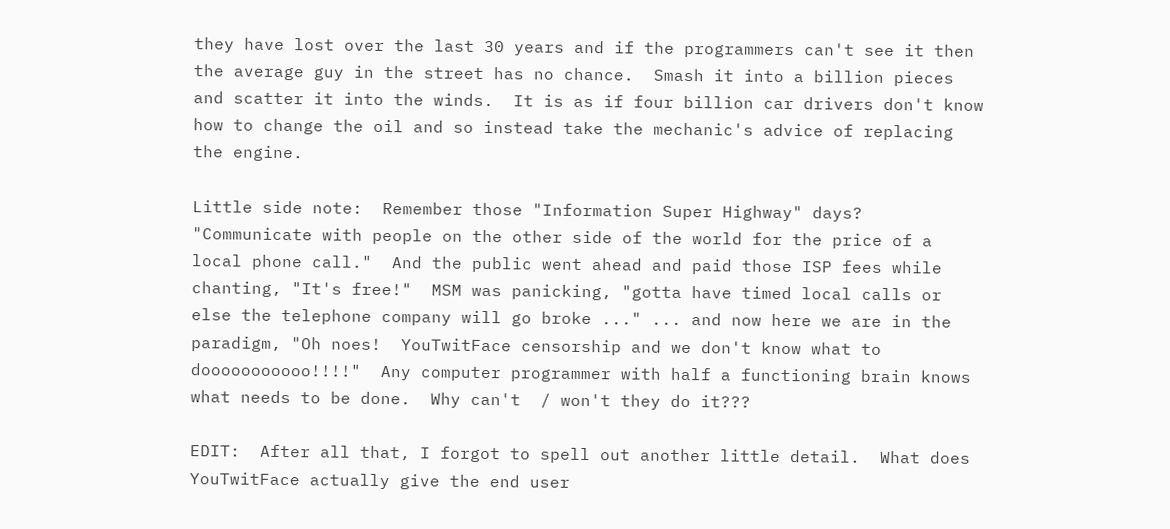they have lost over the last 30 years and if the programmers can't see it then the average guy in the street has no chance.  Smash it into a billion pieces and scatter it into the winds.  It is as if four billion car drivers don't know how to change the oil and so instead take the mechanic's advice of replacing the engine.

Little side note:  Remember those "Information Super Highway" days?  "Communicate with people on the other side of the world for the price of a local phone call."  And the public went ahead and paid those ISP fees while chanting, "It's free!"  MSM was panicking, "gotta have timed local calls or else the telephone company will go broke ..." ... and now here we are in the paradigm, "Oh noes!  YouTwitFace censorship and we don't know what to dooooooooooo!!!!"  Any computer programmer with half a functioning brain knows what needs to be done.  Why can't  / won't they do it???

EDIT:  After all that, I forgot to spell out another little detail.  What does YouTwitFace actually give the end user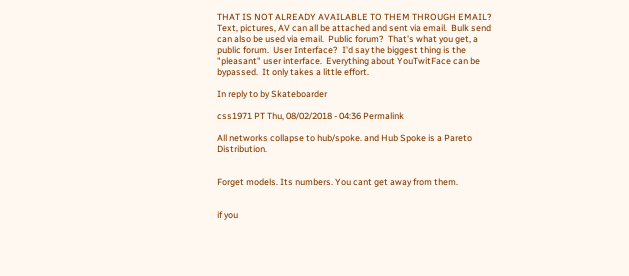THAT IS NOT ALREADY AVAILABLE TO THEM THROUGH EMAIL?  Text, pictures, AV can all be attached and sent via email.  Bulk send can also be used via email.  Public forum?  That's what you get, a public forum.  User Interface?  I'd say the biggest thing is the "pleasant" user interface.  Everything about YouTwitFace can be bypassed.  It only takes a little effort.

In reply to by Skateboarder

css1971 PT Thu, 08/02/2018 - 04:36 Permalink

All networks collapse to hub/spoke. and Hub Spoke is a Pareto Distribution.


Forget models. Its numbers. You cant get away from them.


if you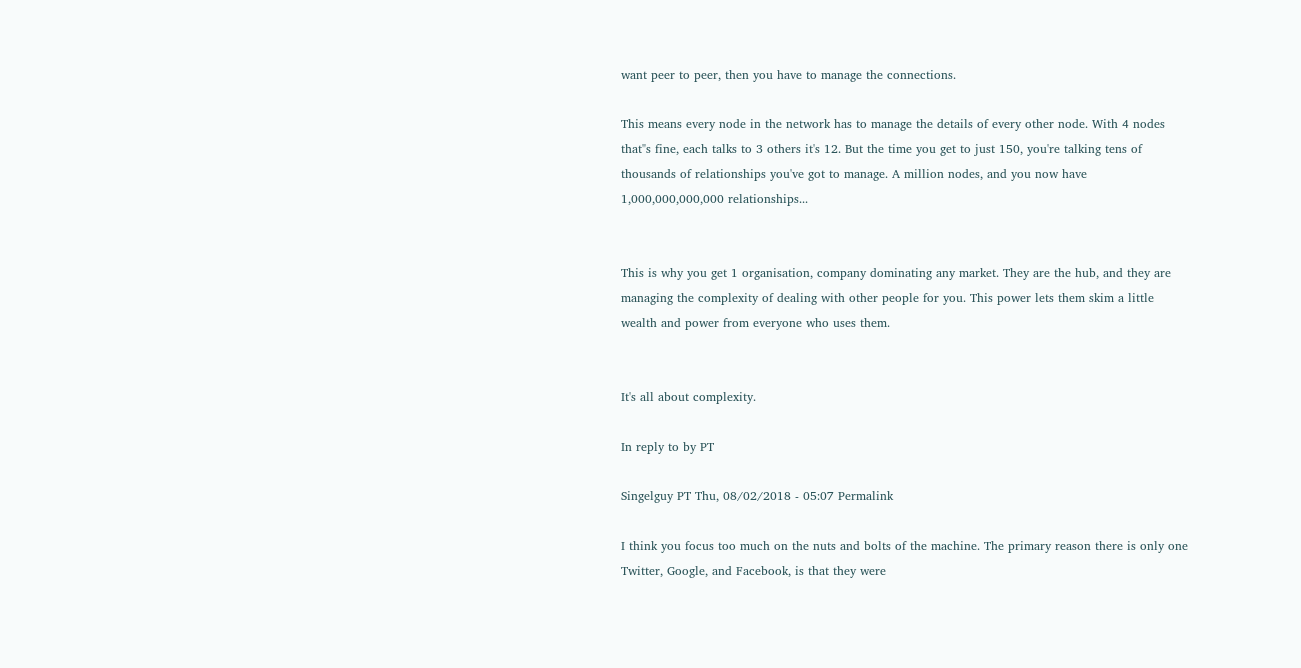want peer to peer, then you have to manage the connections.

This means every node in the network has to manage the details of every other node. With 4 nodes that"s fine, each talks to 3 others it's 12. But the time you get to just 150, you're talking tens of thousands of relationships you've got to manage. A million nodes, and you now have 1,000,000,000,000 relationships...


This is why you get 1 organisation, company dominating any market. They are the hub, and they are managing the complexity of dealing with other people for you. This power lets them skim a little wealth and power from everyone who uses them.


It's all about complexity.

In reply to by PT

Singelguy PT Thu, 08/02/2018 - 05:07 Permalink

I think you focus too much on the nuts and bolts of the machine. The primary reason there is only one Twitter, Google, and Facebook, is that they were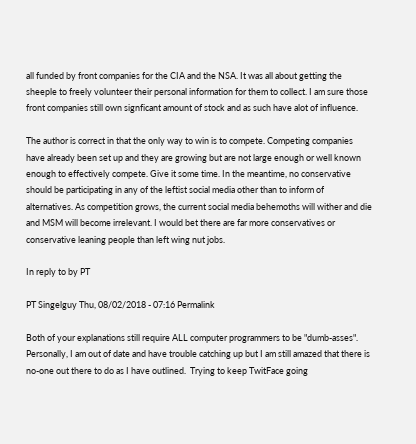all funded by front companies for the CIA and the NSA. It was all about getting the sheeple to freely volunteer their personal information for them to collect. I am sure those front companies still own signficant amount of stock and as such have alot of influence.

The author is correct in that the only way to win is to compete. Competing companies have already been set up and they are growing but are not large enough or well known enough to effectively compete. Give it some time. In the meantime, no conservative should be participating in any of the leftist social media other than to inform of alternatives. As competition grows, the current social media behemoths will wither and die and MSM will become irrelevant. I would bet there are far more conservatives or conservative leaning people than left wing nut jobs.

In reply to by PT

PT Singelguy Thu, 08/02/2018 - 07:16 Permalink

Both of your explanations still require ALL computer programmers to be "dumb-asses".  Personally, I am out of date and have trouble catching up but I am still amazed that there is no-one out there to do as I have outlined.  Trying to keep TwitFace going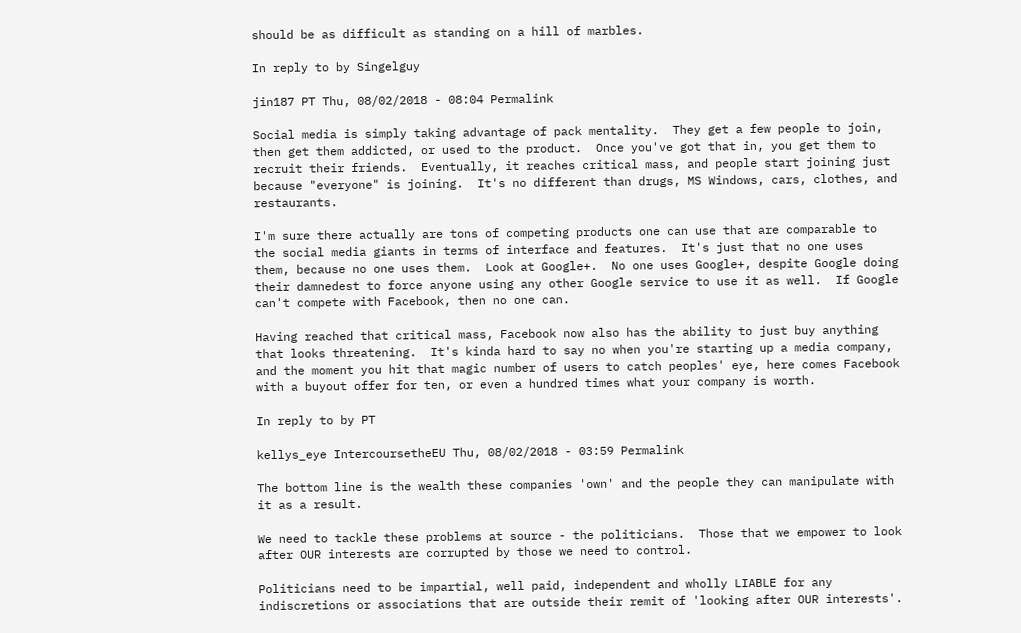should be as difficult as standing on a hill of marbles.

In reply to by Singelguy

jin187 PT Thu, 08/02/2018 - 08:04 Permalink

Social media is simply taking advantage of pack mentality.  They get a few people to join, then get them addicted, or used to the product.  Once you've got that in, you get them to recruit their friends.  Eventually, it reaches critical mass, and people start joining just because "everyone" is joining.  It's no different than drugs, MS Windows, cars, clothes, and restaurants.

I'm sure there actually are tons of competing products one can use that are comparable to the social media giants in terms of interface and features.  It's just that no one uses them, because no one uses them.  Look at Google+.  No one uses Google+, despite Google doing their damnedest to force anyone using any other Google service to use it as well.  If Google can't compete with Facebook, then no one can.

Having reached that critical mass, Facebook now also has the ability to just buy anything that looks threatening.  It's kinda hard to say no when you're starting up a media company, and the moment you hit that magic number of users to catch peoples' eye, here comes Facebook with a buyout offer for ten, or even a hundred times what your company is worth.

In reply to by PT

kellys_eye IntercoursetheEU Thu, 08/02/2018 - 03:59 Permalink

The bottom line is the wealth these companies 'own' and the people they can manipulate with it as a result.

We need to tackle these problems at source - the politicians.  Those that we empower to look after OUR interests are corrupted by those we need to control.

Politicians need to be impartial, well paid, independent and wholly LIABLE for any indiscretions or associations that are outside their remit of 'looking after OUR interests'.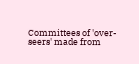Committees of 'over-seers' made from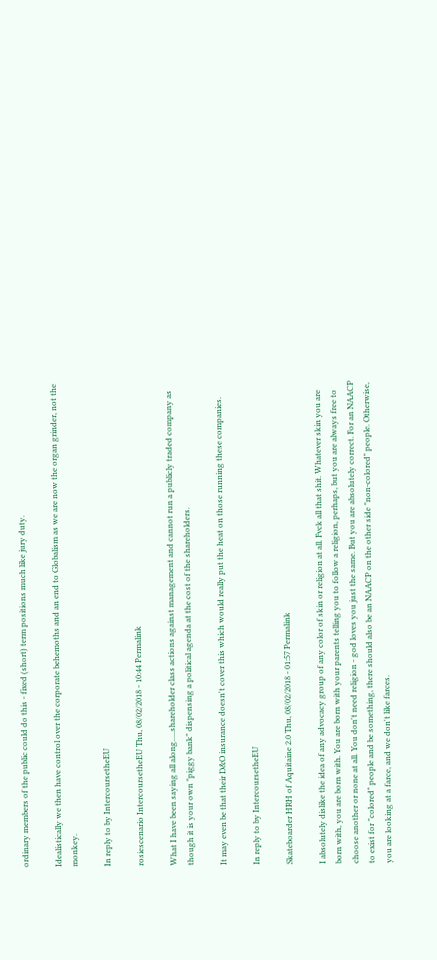ordinary members of the public could do this - fixed (short) term positions much like jury duty.

Idealistically we then have control over the corporate behemoths and an end to Globalism as we are now the organ grinder, not the monkey.

In reply to by IntercoursetheEU

rosiescenario IntercoursetheEU Thu, 08/02/2018 - 10:44 Permalink

What I have been saying all along.....shareholder class actions against management and cannot run a publicly traded company as though it is your own "piggy bank" dispensing a political agenda at the cost of the shareholders.

It may even be that their D&O insurance doesn't cover this which would really put the heat on those running these companies.

In reply to by IntercoursetheEU

Skateboarder HRH of Aquitaine 2.0 Thu, 08/02/2018 - 01:57 Permalink

I absolutely dislike the idea of any advocacy group of any color of skin or religion at all. Fvck all that shit. Whatever skin you are born with, you are born with. You are born with your parents telling you to follow a religion, perhaps, but you are always free to choose another or none at all. You don't need religion - god loves you just the same. But you are absolutely correct. For an NAACP to exist for "colored" people and be something, there should also be an NAACP on the other side "non-colored" people. Otherwise, you are looking at a farce, and we don't like farces.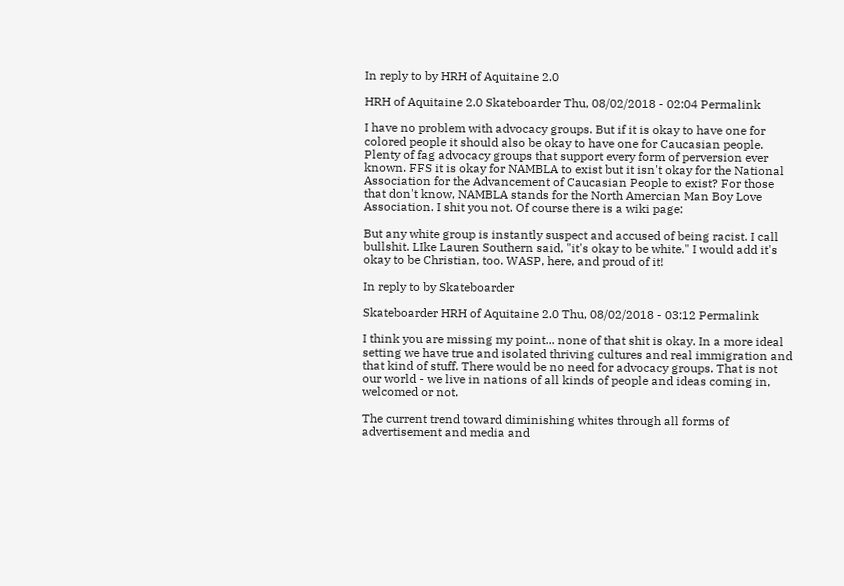In reply to by HRH of Aquitaine 2.0

HRH of Aquitaine 2.0 Skateboarder Thu, 08/02/2018 - 02:04 Permalink

I have no problem with advocacy groups. But if it is okay to have one for colored people it should also be okay to have one for Caucasian people. Plenty of fag advocacy groups that support every form of perversion ever known. FFS it is okay for NAMBLA to exist but it isn't okay for the National Association for the Advancement of Caucasian People to exist? For those that don't know, NAMBLA stands for the North Amercian Man Boy Love Association. I shit you not. Of course there is a wiki page:

But any white group is instantly suspect and accused of being racist. I call bullshit. LIke Lauren Southern said, "it's okay to be white." I would add it's okay to be Christian, too. WASP, here, and proud of it!

In reply to by Skateboarder

Skateboarder HRH of Aquitaine 2.0 Thu, 08/02/2018 - 03:12 Permalink

I think you are missing my point... none of that shit is okay. In a more ideal setting we have true and isolated thriving cultures and real immigration and that kind of stuff. There would be no need for advocacy groups. That is not our world - we live in nations of all kinds of people and ideas coming in, welcomed or not.

The current trend toward diminishing whites through all forms of advertisement and media and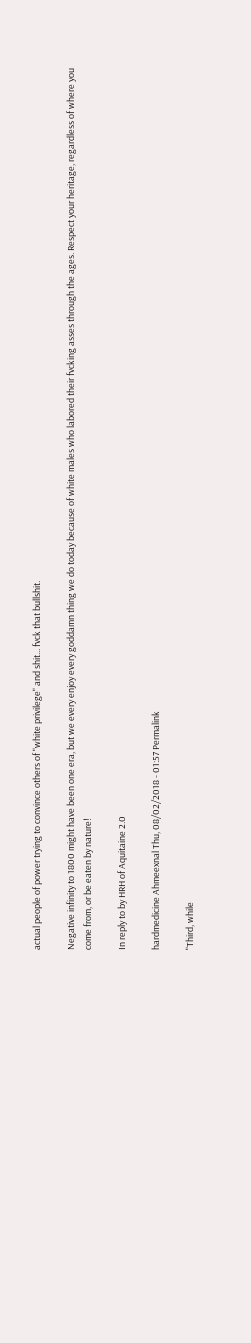actual people of power trying to convince others of "white privilege" and shit... fvck that bullshit.

Negative infinity to 1800 might have been one era, but we every enjoy every goddamn thing we do today because of white males who labored their fvcking asses through the ages. Respect your heritage, regardless of where you come from, or be eaten by nature!

In reply to by HRH of Aquitaine 2.0

hardmedicine Ahmeexnal Thu, 08/02/2018 - 01:57 Permalink

"Third, while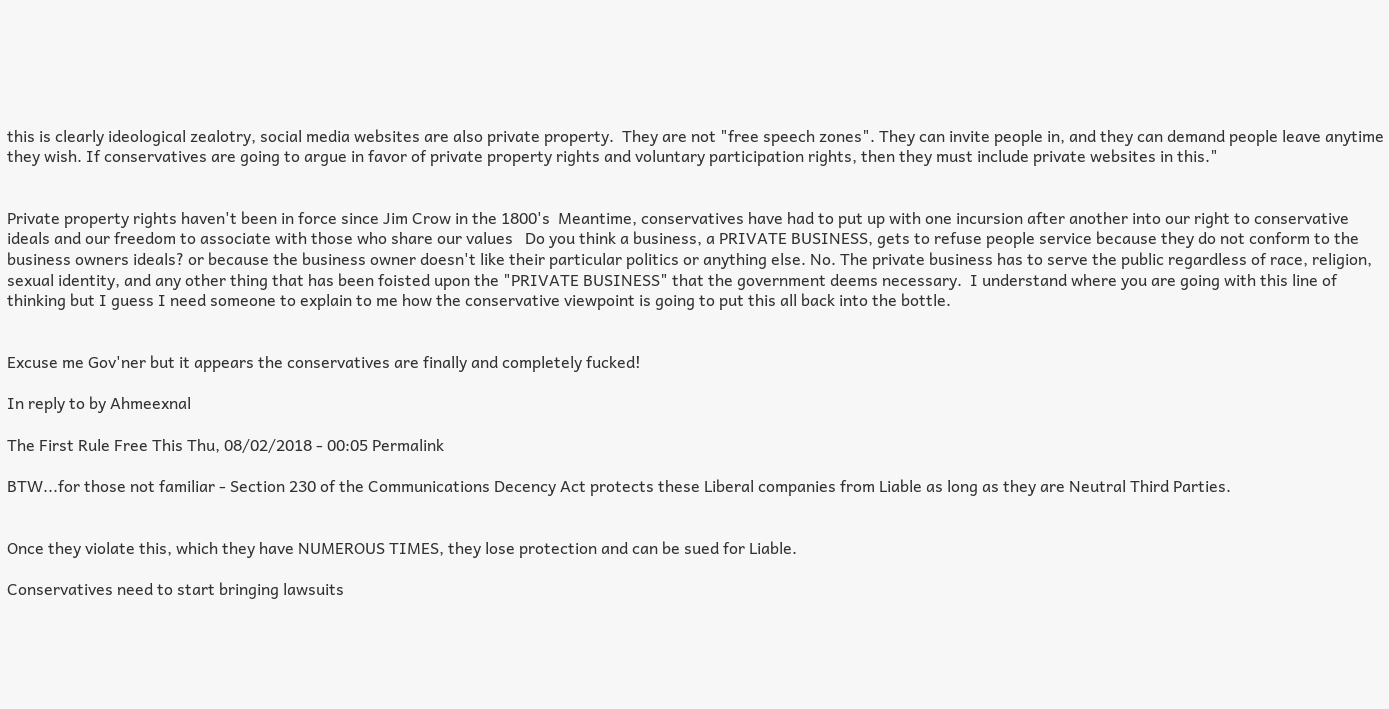this is clearly ideological zealotry, social media websites are also private property.  They are not "free speech zones". They can invite people in, and they can demand people leave anytime they wish. If conservatives are going to argue in favor of private property rights and voluntary participation rights, then they must include private websites in this."


Private property rights haven't been in force since Jim Crow in the 1800's  Meantime, conservatives have had to put up with one incursion after another into our right to conservative ideals and our freedom to associate with those who share our values   Do you think a business, a PRIVATE BUSINESS, gets to refuse people service because they do not conform to the business owners ideals? or because the business owner doesn't like their particular politics or anything else. No. The private business has to serve the public regardless of race, religion, sexual identity, and any other thing that has been foisted upon the "PRIVATE BUSINESS" that the government deems necessary.  I understand where you are going with this line of thinking but I guess I need someone to explain to me how the conservative viewpoint is going to put this all back into the bottle.


Excuse me Gov'ner but it appears the conservatives are finally and completely fucked!

In reply to by Ahmeexnal

The First Rule Free This Thu, 08/02/2018 - 00:05 Permalink

BTW...for those not familiar - Section 230 of the Communications Decency Act protects these Liberal companies from Liable as long as they are Neutral Third Parties.


Once they violate this, which they have NUMEROUS TIMES, they lose protection and can be sued for Liable.

Conservatives need to start bringing lawsuits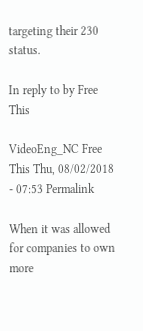targeting their 230 status.

In reply to by Free This

VideoEng_NC Free This Thu, 08/02/2018 - 07:53 Permalink

When it was allowed for companies to own more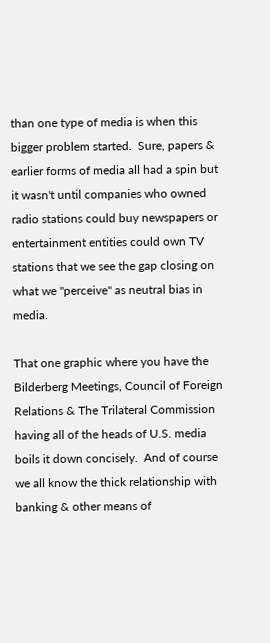than one type of media is when this bigger problem started.  Sure, papers & earlier forms of media all had a spin but it wasn't until companies who owned radio stations could buy newspapers or entertainment entities could own TV stations that we see the gap closing on what we "perceive" as neutral bias in media.

That one graphic where you have the Bilderberg Meetings, Council of Foreign Relations & The Trilateral Commission having all of the heads of U.S. media boils it down concisely.  And of course we all know the thick relationship with banking & other means of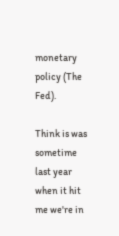monetary policy (The Fed).

Think is was sometime last year when it hit me we're in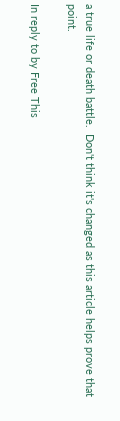a true life or death battle.  Don't think it's changed as this article helps prove that point.

In reply to by Free This